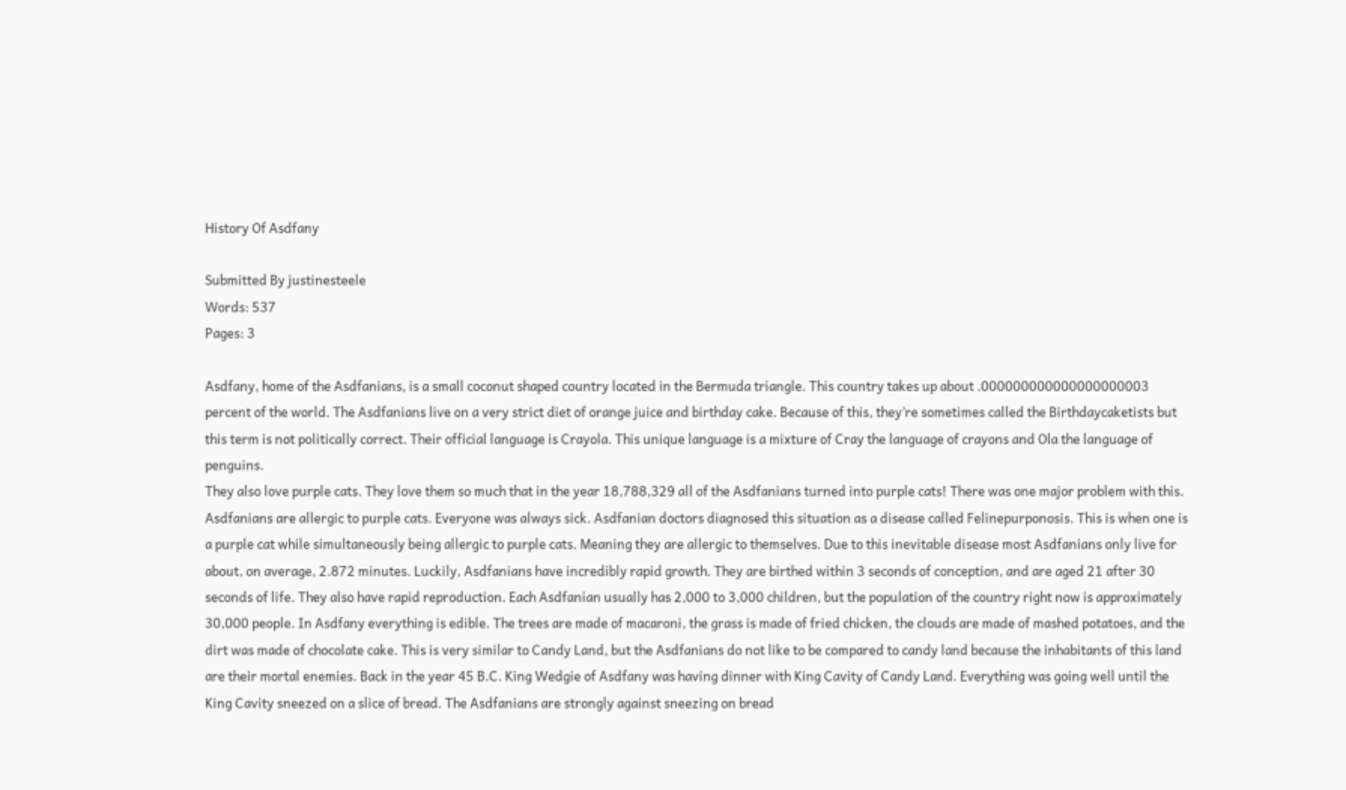History Of Asdfany

Submitted By justinesteele
Words: 537
Pages: 3

Asdfany, home of the Asdfanians, is a small coconut shaped country located in the Bermuda triangle. This country takes up about .000000000000000000003 percent of the world. The Asdfanians live on a very strict diet of orange juice and birthday cake. Because of this, they’re sometimes called the Birthdaycaketists but this term is not politically correct. Their official language is Crayola. This unique language is a mixture of Cray the language of crayons and Ola the language of penguins.
They also love purple cats. They love them so much that in the year 18,788,329 all of the Asdfanians turned into purple cats! There was one major problem with this. Asdfanians are allergic to purple cats. Everyone was always sick. Asdfanian doctors diagnosed this situation as a disease called Felinepurponosis. This is when one is a purple cat while simultaneously being allergic to purple cats. Meaning they are allergic to themselves. Due to this inevitable disease most Asdfanians only live for about, on average, 2.872 minutes. Luckily, Asdfanians have incredibly rapid growth. They are birthed within 3 seconds of conception, and are aged 21 after 30 seconds of life. They also have rapid reproduction. Each Asdfanian usually has 2,000 to 3,000 children, but the population of the country right now is approximately 30,000 people. In Asdfany everything is edible. The trees are made of macaroni, the grass is made of fried chicken, the clouds are made of mashed potatoes, and the dirt was made of chocolate cake. This is very similar to Candy Land, but the Asdfanians do not like to be compared to candy land because the inhabitants of this land are their mortal enemies. Back in the year 45 B.C. King Wedgie of Asdfany was having dinner with King Cavity of Candy Land. Everything was going well until the King Cavity sneezed on a slice of bread. The Asdfanians are strongly against sneezing on bread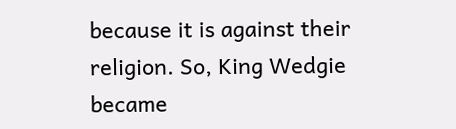because it is against their religion. So, King Wedgie became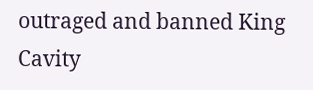outraged and banned King Cavity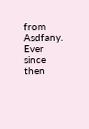from Asdfany. Ever since then